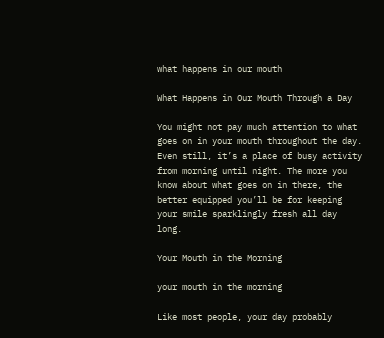what happens in our mouth

What Happens in Our Mouth Through a Day

You might not pay much attention to what goes on in your mouth throughout the day. Even still, it’s a place of busy activity from morning until night. The more you know about what goes on in there, the better equipped you’ll be for keeping your smile sparklingly fresh all day long.

Your Mouth in the Morning

your mouth in the morning

Like most people, your day probably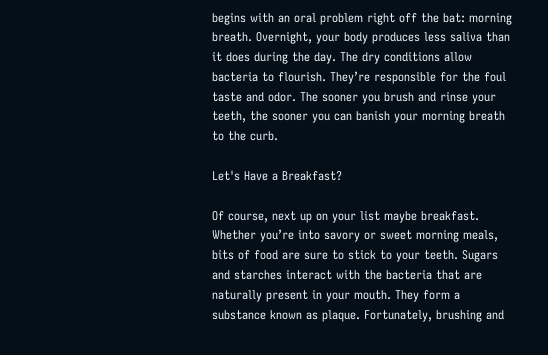begins with an oral problem right off the bat: morning breath. Overnight, your body produces less saliva than it does during the day. The dry conditions allow bacteria to flourish. They’re responsible for the foul taste and odor. The sooner you brush and rinse your teeth, the sooner you can banish your morning breath to the curb.

Let's Have a Breakfast?

Of course, next up on your list maybe breakfast. Whether you’re into savory or sweet morning meals, bits of food are sure to stick to your teeth. Sugars and starches interact with the bacteria that are naturally present in your mouth. They form a substance known as plaque. Fortunately, brushing and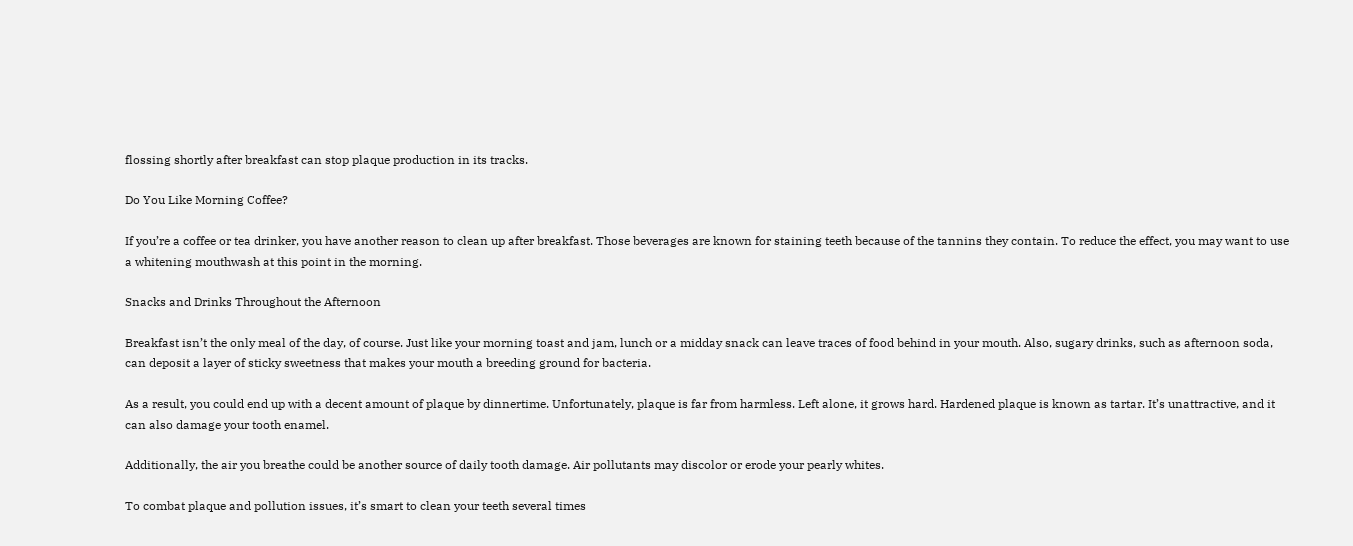flossing shortly after breakfast can stop plaque production in its tracks.

Do You Like Morning Coffee?

If you’re a coffee or tea drinker, you have another reason to clean up after breakfast. Those beverages are known for staining teeth because of the tannins they contain. To reduce the effect, you may want to use a whitening mouthwash at this point in the morning.

Snacks and Drinks Throughout the Afternoon

Breakfast isn’t the only meal of the day, of course. Just like your morning toast and jam, lunch or a midday snack can leave traces of food behind in your mouth. Also, sugary drinks, such as afternoon soda, can deposit a layer of sticky sweetness that makes your mouth a breeding ground for bacteria.

As a result, you could end up with a decent amount of plaque by dinnertime. Unfortunately, plaque is far from harmless. Left alone, it grows hard. Hardened plaque is known as tartar. It’s unattractive, and it can also damage your tooth enamel.

Additionally, the air you breathe could be another source of daily tooth damage. Air pollutants may discolor or erode your pearly whites.

To combat plaque and pollution issues, it’s smart to clean your teeth several times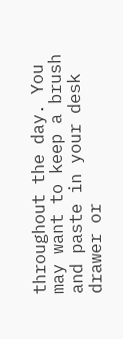throughout the day. You may want to keep a brush and paste in your desk drawer or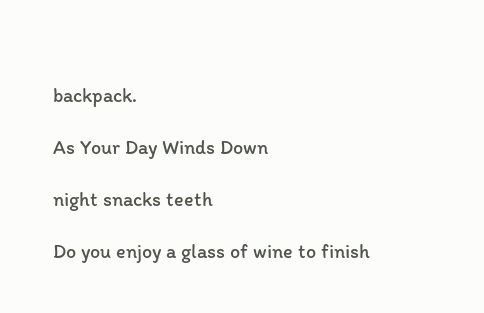backpack.

As Your Day Winds Down

night snacks teeth

Do you enjoy a glass of wine to finish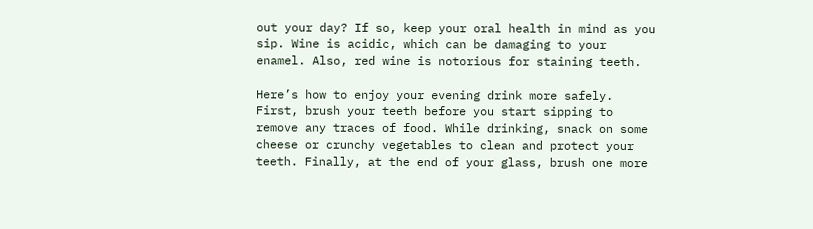out your day? If so, keep your oral health in mind as you sip. Wine is acidic, which can be damaging to your enamel. Also, red wine is notorious for staining teeth.

Here’s how to enjoy your evening drink more safely. First, brush your teeth before you start sipping to remove any traces of food. While drinking, snack on some cheese or crunchy vegetables to clean and protect your teeth. Finally, at the end of your glass, brush one more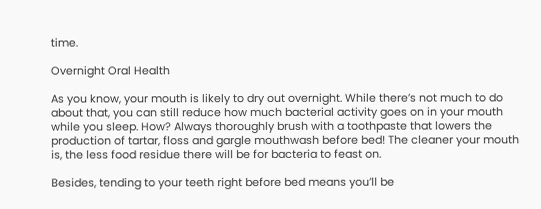time.

Overnight Oral Health

As you know, your mouth is likely to dry out overnight. While there’s not much to do about that, you can still reduce how much bacterial activity goes on in your mouth while you sleep. How? Always thoroughly brush with a toothpaste that lowers the production of tartar, floss and gargle mouthwash before bed! The cleaner your mouth is, the less food residue there will be for bacteria to feast on.

Besides, tending to your teeth right before bed means you’ll be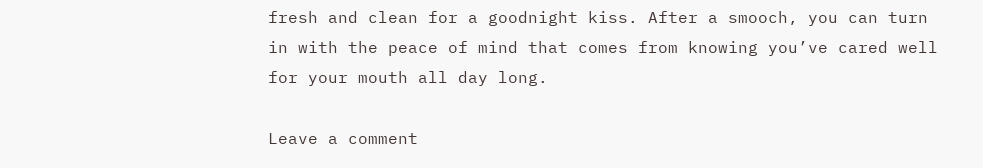fresh and clean for a goodnight kiss. After a smooch, you can turn in with the peace of mind that comes from knowing you’ve cared well for your mouth all day long.

Leave a comment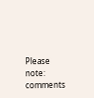Please note: comments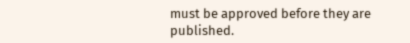must be approved before they are published.